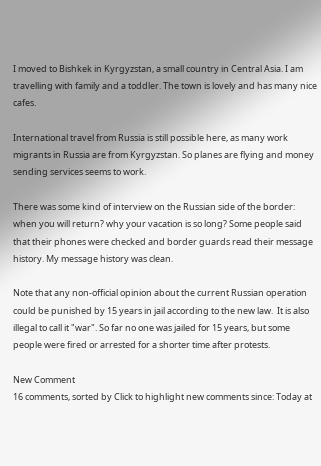I moved to Bishkek in Kyrgyzstan, a small country in Central Asia. I am travelling with family and a toddler. The town is lovely and has many nice cafes.

International travel from Russia is still possible here, as many work migrants in Russia are from Kyrgyzstan. So planes are flying and money sending services seems to work.

There was some kind of interview on the Russian side of the border: when you will return? why your vacation is so long? Some people said that their phones were checked and border guards read their message history. My message history was clean.

Note that any non-official opinion about the current Russian operation could be punished by 15 years in jail according to the new law.  It is also illegal to call it "war". So far no one was jailed for 15 years, but some people were fired or arrested for a shorter time after protests.

New Comment
16 comments, sorted by Click to highlight new comments since: Today at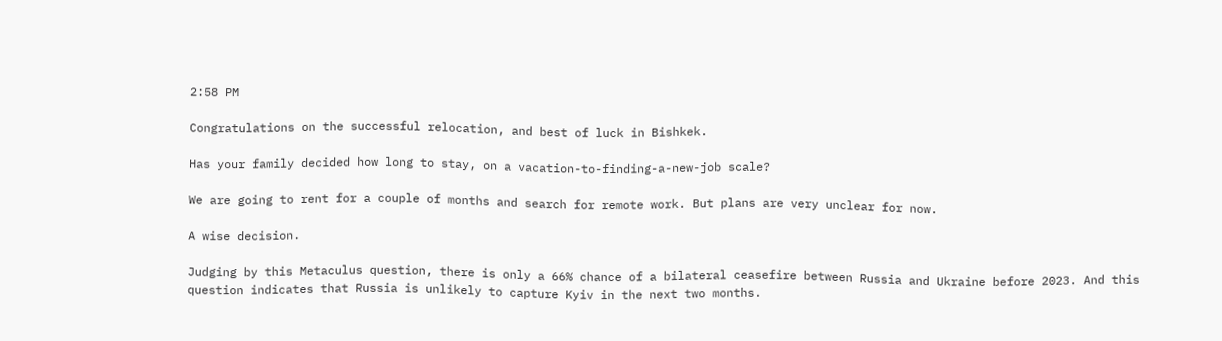2:58 PM

Congratulations on the successful relocation, and best of luck in Bishkek.

Has your family decided how long to stay, on a vacation-to-finding-a-new-job scale?

We are going to rent for a couple of months and search for remote work. But plans are very unclear for now.

A wise decision.

Judging by this Metaculus question, there is only a 66% chance of a bilateral ceasefire between Russia and Ukraine before 2023. And this question indicates that Russia is unlikely to capture Kyiv in the next two months.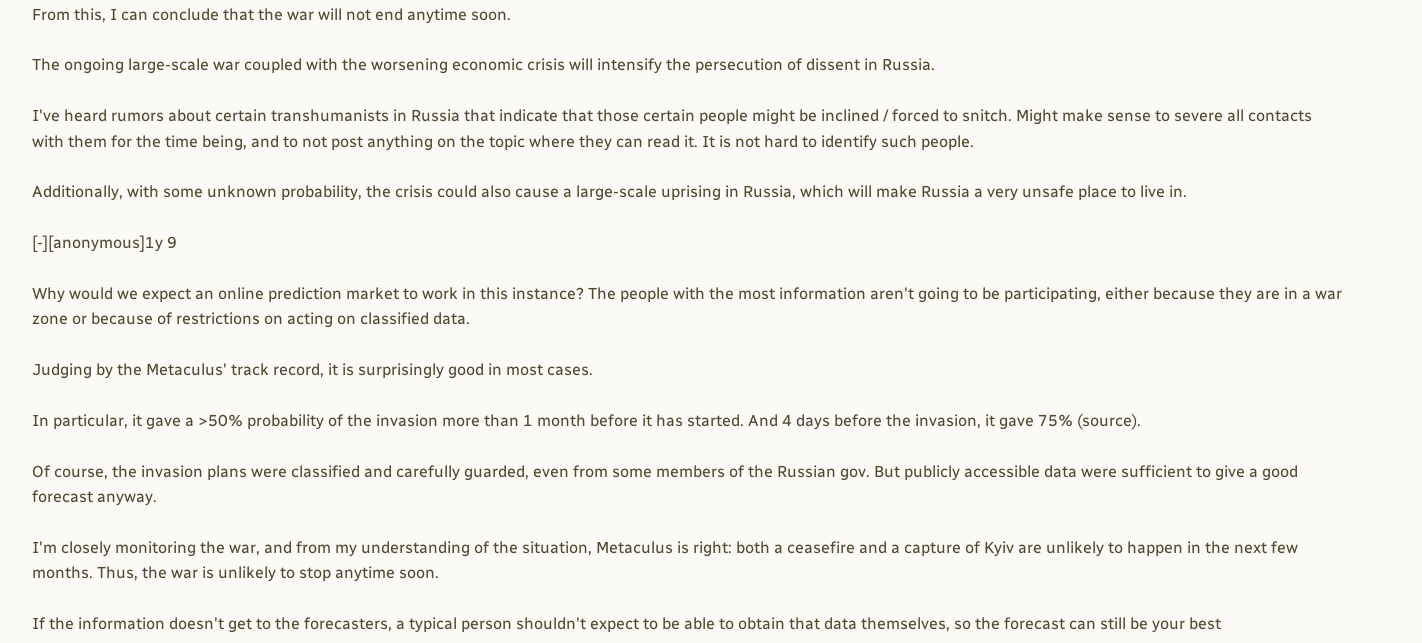From this, I can conclude that the war will not end anytime soon.

The ongoing large-scale war coupled with the worsening economic crisis will intensify the persecution of dissent in Russia.

I've heard rumors about certain transhumanists in Russia that indicate that those certain people might be inclined / forced to snitch. Might make sense to severe all contacts with them for the time being, and to not post anything on the topic where they can read it. It is not hard to identify such people.

Additionally, with some unknown probability, the crisis could also cause a large-scale uprising in Russia, which will make Russia a very unsafe place to live in.

[-][anonymous]1y 9

Why would we expect an online prediction market to work in this instance? The people with the most information aren't going to be participating, either because they are in a war zone or because of restrictions on acting on classified data.

Judging by the Metaculus' track record, it is surprisingly good in most cases.

In particular, it gave a >50% probability of the invasion more than 1 month before it has started. And 4 days before the invasion, it gave 75% (source).

Of course, the invasion plans were classified and carefully guarded, even from some members of the Russian gov. But publicly accessible data were sufficient to give a good forecast anyway.

I'm closely monitoring the war, and from my understanding of the situation, Metaculus is right: both a ceasefire and a capture of Kyiv are unlikely to happen in the next few months. Thus, the war is unlikely to stop anytime soon.

If the information doesn't get to the forecasters, a typical person shouldn't expect to be able to obtain that data themselves, so the forecast can still be your best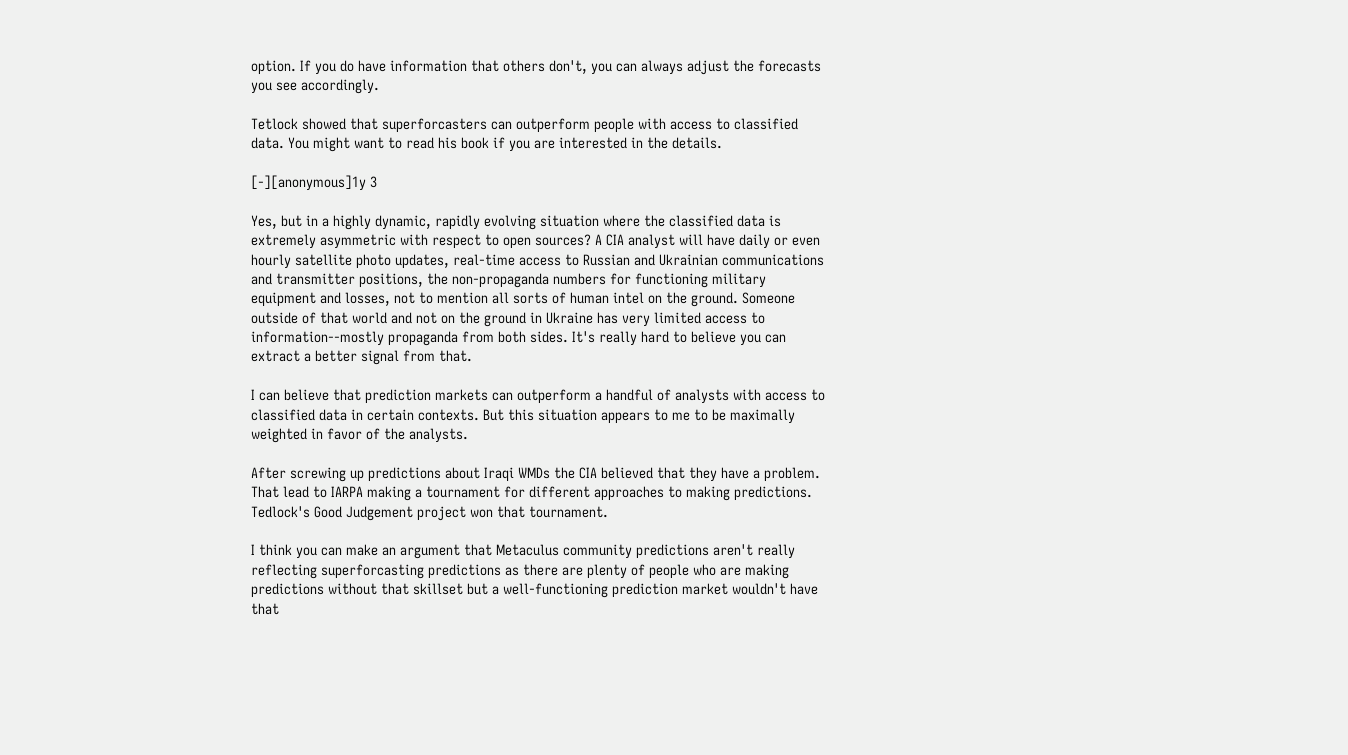option. If you do have information that others don't, you can always adjust the forecasts you see accordingly.

Tetlock showed that superforcasters can outperform people with access to classified data. You might want to read his book if you are interested in the details.

[-][anonymous]1y 3

Yes, but in a highly dynamic, rapidly evolving situation where the classified data is extremely asymmetric with respect to open sources? A CIA analyst will have daily or even hourly satellite photo updates, real-time access to Russian and Ukrainian communications and transmitter positions, the non-propaganda numbers for functioning military equipment and losses, not to mention all sorts of human intel on the ground. Someone outside of that world and not on the ground in Ukraine has very limited access to information--mostly propaganda from both sides. It's really hard to believe you can extract a better signal from that.

I can believe that prediction markets can outperform a handful of analysts with access to classified data in certain contexts. But this situation appears to me to be maximally weighted in favor of the analysts.

After screwing up predictions about Iraqi WMDs the CIA believed that they have a problem. That lead to IARPA making a tournament for different approaches to making predictions. Tedlock's Good Judgement project won that tournament.

I think you can make an argument that Metaculus community predictions aren't really reflecting superforcasting predictions as there are plenty of people who are making predictions without that skillset but a well-functioning prediction market wouldn't have that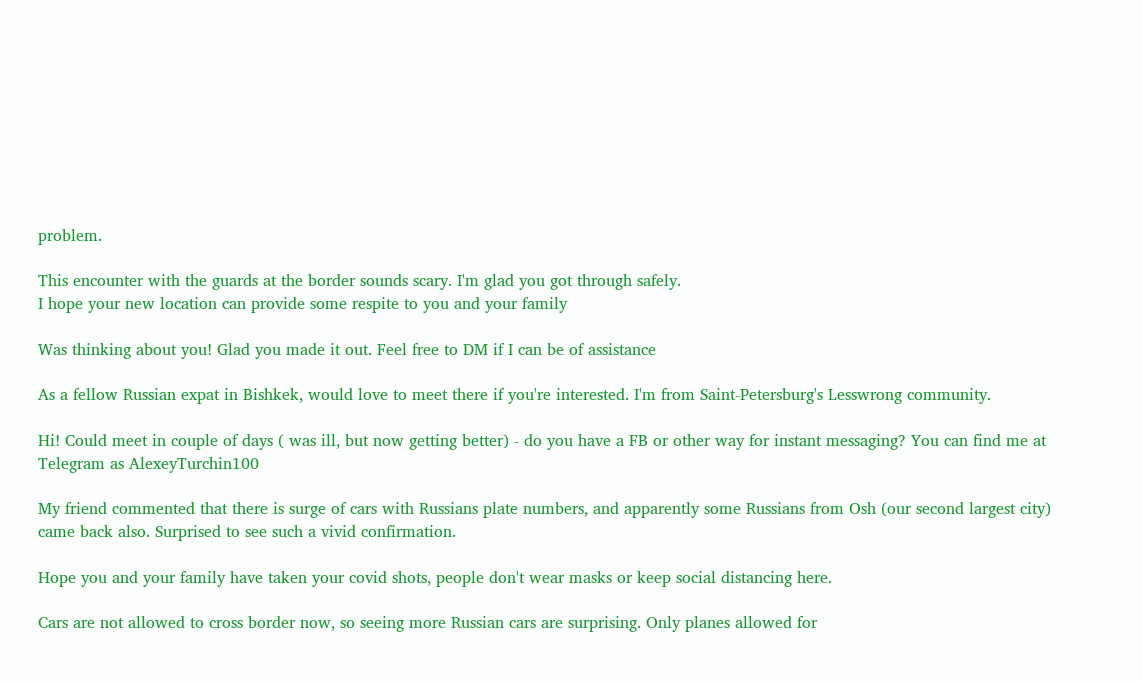problem.

This encounter with the guards at the border sounds scary. I'm glad you got through safely.
I hope your new location can provide some respite to you and your family

Was thinking about you! Glad you made it out. Feel free to DM if I can be of assistance

As a fellow Russian expat in Bishkek, would love to meet there if you're interested. I'm from Saint-Petersburg's Lesswrong community.

Hi! Could meet in couple of days ( was ill, but now getting better) - do you have a FB or other way for instant messaging? You can find me at Telegram as AlexeyTurchin100

My friend commented that there is surge of cars with Russians plate numbers, and apparently some Russians from Osh (our second largest city) came back also. Surprised to see such a vivid confirmation.

Hope you and your family have taken your covid shots, people don't wear masks or keep social distancing here.

Cars are not allowed to cross border now, so seeing more Russian cars are surprising. Only planes allowed for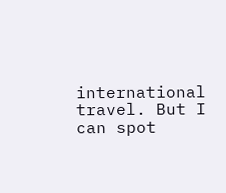international travel. But I can spot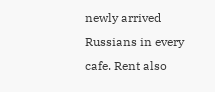newly arrived Russians in every cafe. Rent also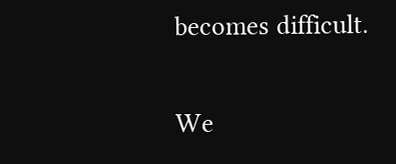becomes difficult.

We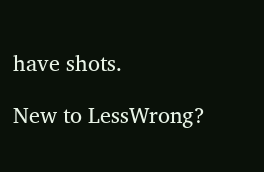have shots.

New to LessWrong?